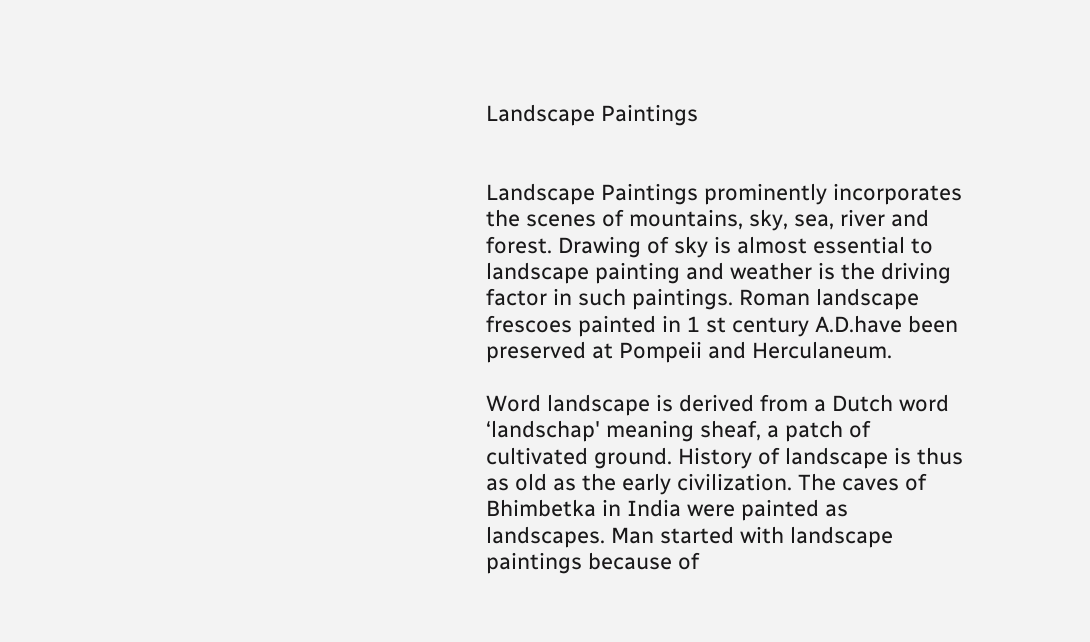Landscape Paintings


Landscape Paintings prominently incorporates the scenes of mountains, sky, sea, river and forest. Drawing of sky is almost essential to landscape painting and weather is the driving factor in such paintings. Roman landscape frescoes painted in 1 st century A.D.have been preserved at Pompeii and Herculaneum.

Word landscape is derived from a Dutch word ‘landschap' meaning sheaf, a patch of cultivated ground. History of landscape is thus as old as the early civilization. The caves of Bhimbetka in India were painted as landscapes. Man started with landscape paintings because of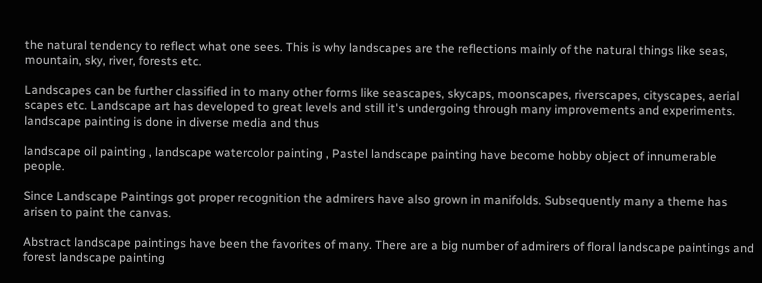the natural tendency to reflect what one sees. This is why landscapes are the reflections mainly of the natural things like seas, mountain, sky, river, forests etc.

Landscapes can be further classified in to many other forms like seascapes, skycaps, moonscapes, riverscapes, cityscapes, aerial scapes etc. Landscape art has developed to great levels and still it's undergoing through many improvements and experiments. landscape painting is done in diverse media and thus

landscape oil painting , landscape watercolor painting , Pastel landscape painting have become hobby object of innumerable people.

Since Landscape Paintings got proper recognition the admirers have also grown in manifolds. Subsequently many a theme has arisen to paint the canvas.

Abstract landscape paintings have been the favorites of many. There are a big number of admirers of floral landscape paintings and forest landscape painting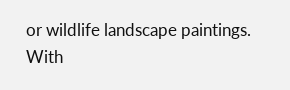or wildlife landscape paintings. With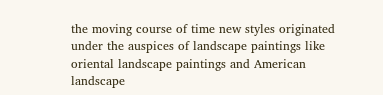the moving course of time new styles originated under the auspices of landscape paintings like oriental landscape paintings and American landscape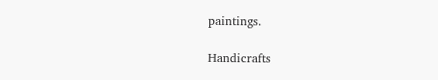paintings.

Handicrafts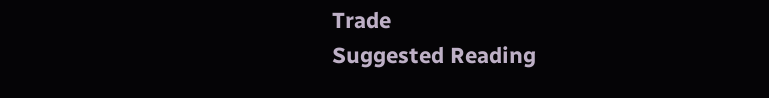Trade
Suggested Reading